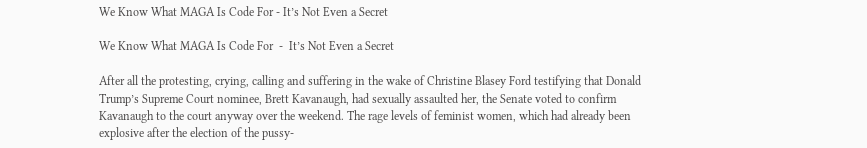We Know What MAGA Is Code For - It’s Not Even a Secret

We Know What MAGA Is Code For  -  It’s Not Even a Secret

After all the protesting, crying, calling and suffering in the wake of Christine Blasey Ford testifying that Donald Trump’s Supreme Court nominee, Brett Kavanaugh, had sexually assaulted her, the Senate voted to confirm Kavanaugh to the court anyway over the weekend. The rage levels of feminist women, which had already been explosive after the election of the pussy-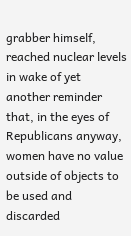grabber himself, reached nuclear levels in wake of yet another reminder that, in the eyes of Republicans anyway, women have no value outside of objects to be used and discarded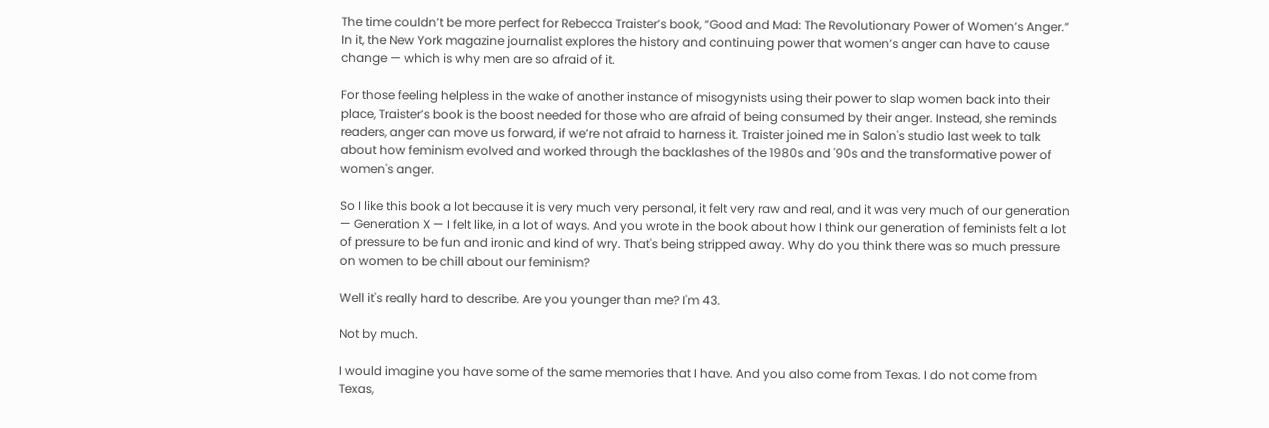The time couldn’t be more perfect for Rebecca Traister’s book, “Good and Mad: The Revolutionary Power of Women’s Anger.” In it, the New York magazine journalist explores the history and continuing power that women’s anger can have to cause change — which is why men are so afraid of it.

For those feeling helpless in the wake of another instance of misogynists using their power to slap women back into their place, Traister’s book is the boost needed for those who are afraid of being consumed by their anger. Instead, she reminds readers, anger can move us forward, if we’re not afraid to harness it. Traister joined me in Salon's studio last week to talk about how feminism evolved and worked through the backlashes of the 1980s and '90s and the transformative power of women's anger.

So I like this book a lot because it is very much very personal, it felt very raw and real, and it was very much of our generation — Generation X — I felt like, in a lot of ways. And you wrote in the book about how I think our generation of feminists felt a lot of pressure to be fun and ironic and kind of wry. That's being stripped away. Why do you think there was so much pressure on women to be chill about our feminism?

Well it's really hard to describe. Are you younger than me? I'm 43.

Not by much.

I would imagine you have some of the same memories that I have. And you also come from Texas. I do not come from Texas,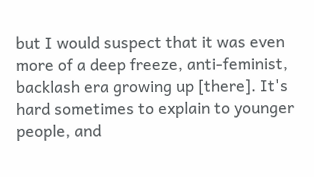but I would suspect that it was even more of a deep freeze, anti-feminist, backlash era growing up [there]. It's hard sometimes to explain to younger people, and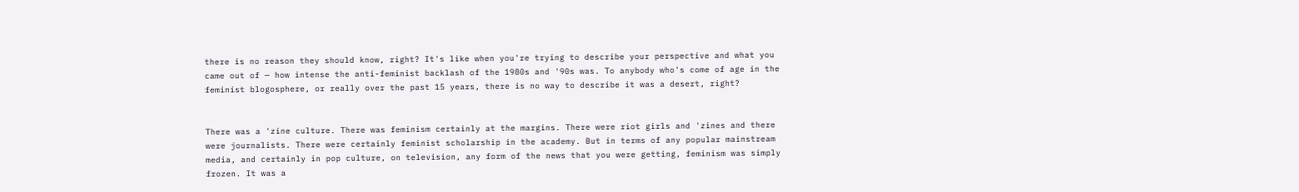there is no reason they should know, right? It's like when you're trying to describe your perspective and what you came out of — how intense the anti-feminist backlash of the 1980s and '90s was. To anybody who's come of age in the feminist blogosphere, or really over the past 15 years, there is no way to describe it was a desert, right?


There was a 'zine culture. There was feminism certainly at the margins. There were riot girls and 'zines and there were journalists. There were certainly feminist scholarship in the academy. But in terms of any popular mainstream media, and certainly in pop culture, on television, any form of the news that you were getting, feminism was simply frozen. It was a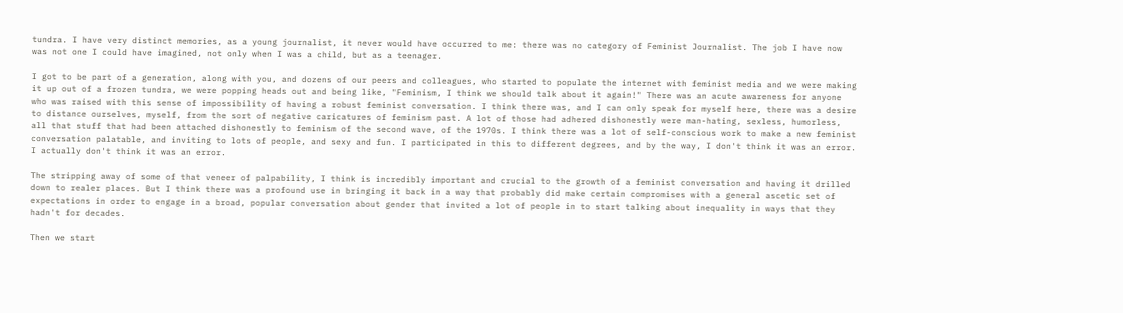tundra. I have very distinct memories, as a young journalist, it never would have occurred to me: there was no category of Feminist Journalist. The job I have now was not one I could have imagined, not only when I was a child, but as a teenager.

I got to be part of a generation, along with you, and dozens of our peers and colleagues, who started to populate the internet with feminist media and we were making it up out of a frozen tundra, we were popping heads out and being like, "Feminism, I think we should talk about it again!" There was an acute awareness for anyone who was raised with this sense of impossibility of having a robust feminist conversation. I think there was, and I can only speak for myself here, there was a desire to distance ourselves, myself, from the sort of negative caricatures of feminism past. A lot of those had adhered dishonestly were man-hating, sexless, humorless, all that stuff that had been attached dishonestly to feminism of the second wave, of the 1970s. I think there was a lot of self-conscious work to make a new feminist conversation palatable, and inviting to lots of people, and sexy and fun. I participated in this to different degrees, and by the way, I don't think it was an error. I actually don't think it was an error.

The stripping away of some of that veneer of palpability, I think is incredibly important and crucial to the growth of a feminist conversation and having it drilled down to realer places. But I think there was a profound use in bringing it back in a way that probably did make certain compromises with a general ascetic set of expectations in order to engage in a broad, popular conversation about gender that invited a lot of people in to start talking about inequality in ways that they hadn't for decades.

Then we start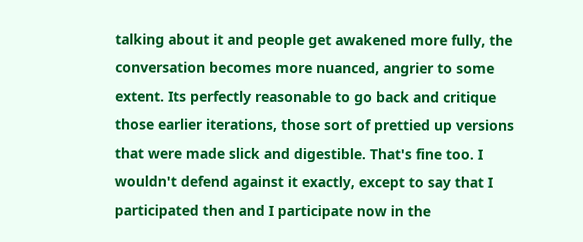talking about it and people get awakened more fully, the conversation becomes more nuanced, angrier to some extent. Its perfectly reasonable to go back and critique those earlier iterations, those sort of prettied up versions that were made slick and digestible. That's fine too. I wouldn't defend against it exactly, except to say that I participated then and I participate now in the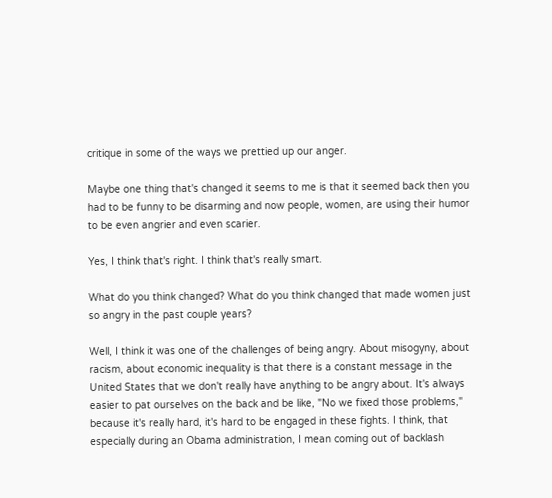critique in some of the ways we prettied up our anger.

Maybe one thing that's changed it seems to me is that it seemed back then you had to be funny to be disarming and now people, women, are using their humor to be even angrier and even scarier.

Yes, I think that's right. I think that's really smart.

What do you think changed? What do you think changed that made women just so angry in the past couple years?

Well, I think it was one of the challenges of being angry. About misogyny, about racism, about economic inequality is that there is a constant message in the United States that we don't really have anything to be angry about. It's always easier to pat ourselves on the back and be like, "No we fixed those problems," because it's really hard, it's hard to be engaged in these fights. I think, that especially during an Obama administration, I mean coming out of backlash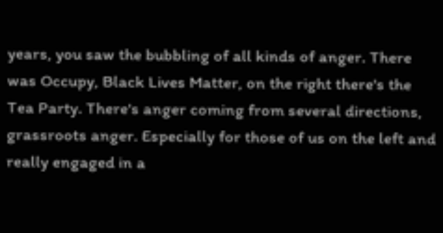years, you saw the bubbling of all kinds of anger. There was Occupy, Black Lives Matter, on the right there's the Tea Party. There's anger coming from several directions, grassroots anger. Especially for those of us on the left and really engaged in a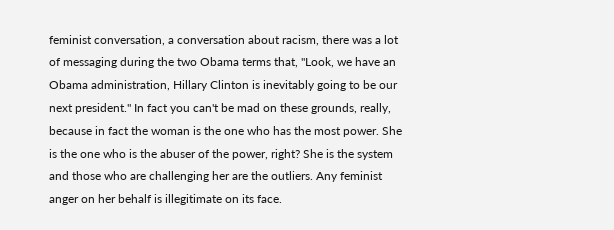feminist conversation, a conversation about racism, there was a lot of messaging during the two Obama terms that, "Look, we have an Obama administration, Hillary Clinton is inevitably going to be our next president." In fact you can't be mad on these grounds, really, because in fact the woman is the one who has the most power. She is the one who is the abuser of the power, right? She is the system and those who are challenging her are the outliers. Any feminist anger on her behalf is illegitimate on its face.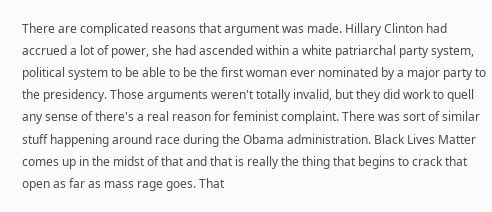There are complicated reasons that argument was made. Hillary Clinton had accrued a lot of power, she had ascended within a white patriarchal party system, political system to be able to be the first woman ever nominated by a major party to the presidency. Those arguments weren't totally invalid, but they did work to quell any sense of there's a real reason for feminist complaint. There was sort of similar stuff happening around race during the Obama administration. Black Lives Matter comes up in the midst of that and that is really the thing that begins to crack that open as far as mass rage goes. That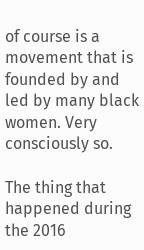of course is a movement that is founded by and led by many black women. Very consciously so.

The thing that happened during the 2016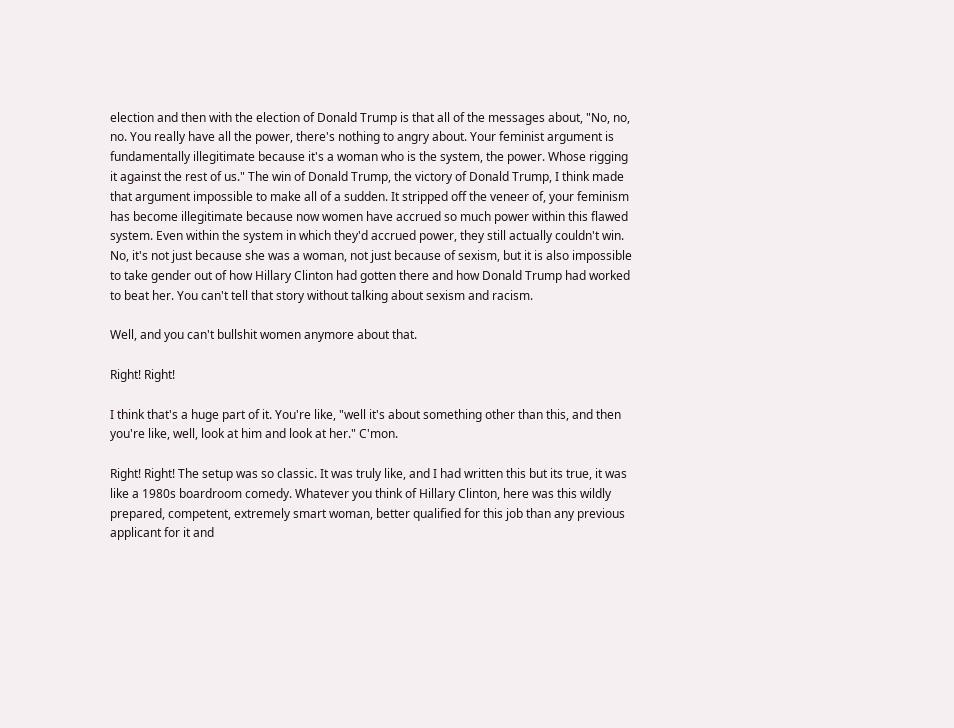election and then with the election of Donald Trump is that all of the messages about, "No, no, no. You really have all the power, there's nothing to angry about. Your feminist argument is fundamentally illegitimate because it's a woman who is the system, the power. Whose rigging it against the rest of us." The win of Donald Trump, the victory of Donald Trump, I think made that argument impossible to make all of a sudden. It stripped off the veneer of, your feminism has become illegitimate because now women have accrued so much power within this flawed system. Even within the system in which they'd accrued power, they still actually couldn't win. No, it's not just because she was a woman, not just because of sexism, but it is also impossible to take gender out of how Hillary Clinton had gotten there and how Donald Trump had worked to beat her. You can't tell that story without talking about sexism and racism.

Well, and you can't bullshit women anymore about that.

Right! Right!

I think that's a huge part of it. You're like, "well it's about something other than this, and then you're like, well, look at him and look at her." C'mon.

Right! Right! The setup was so classic. It was truly like, and I had written this but its true, it was like a 1980s boardroom comedy. Whatever you think of Hillary Clinton, here was this wildly prepared, competent, extremely smart woman, better qualified for this job than any previous applicant for it and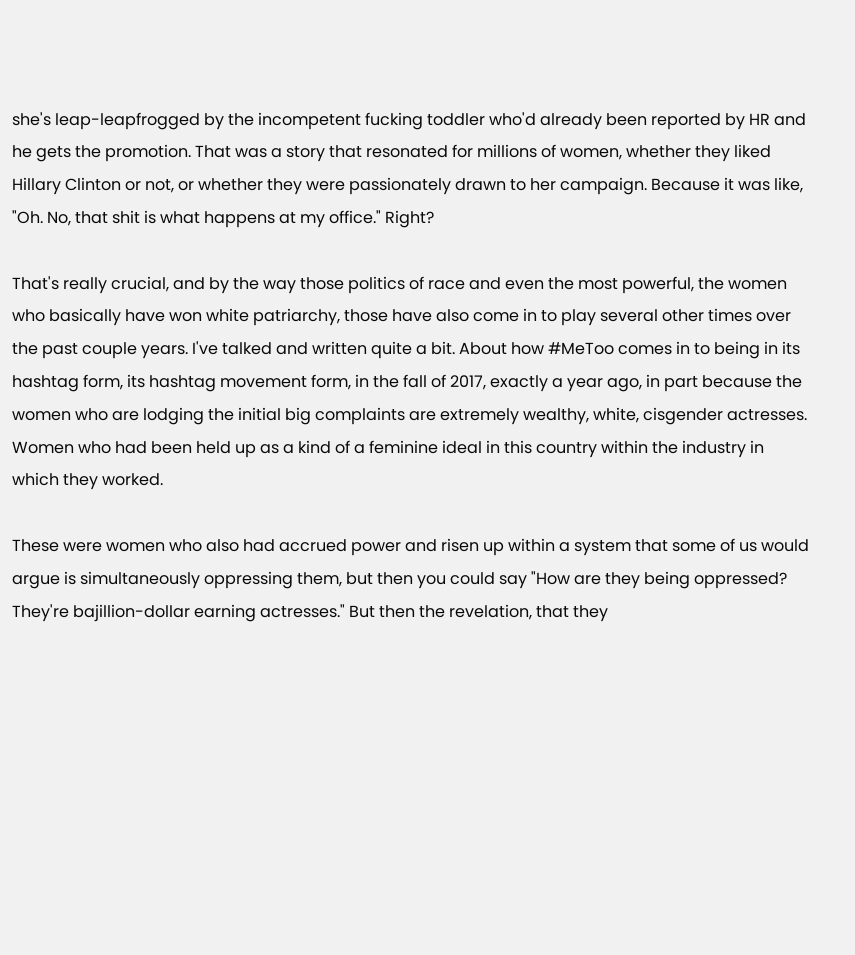she's leap-leapfrogged by the incompetent fucking toddler who'd already been reported by HR and he gets the promotion. That was a story that resonated for millions of women, whether they liked Hillary Clinton or not, or whether they were passionately drawn to her campaign. Because it was like, "Oh. No, that shit is what happens at my office." Right?

That's really crucial, and by the way those politics of race and even the most powerful, the women who basically have won white patriarchy, those have also come in to play several other times over the past couple years. I've talked and written quite a bit. About how #MeToo comes in to being in its hashtag form, its hashtag movement form, in the fall of 2017, exactly a year ago, in part because the women who are lodging the initial big complaints are extremely wealthy, white, cisgender actresses. Women who had been held up as a kind of a feminine ideal in this country within the industry in which they worked.

These were women who also had accrued power and risen up within a system that some of us would argue is simultaneously oppressing them, but then you could say "How are they being oppressed? They're bajillion-dollar earning actresses." But then the revelation, that they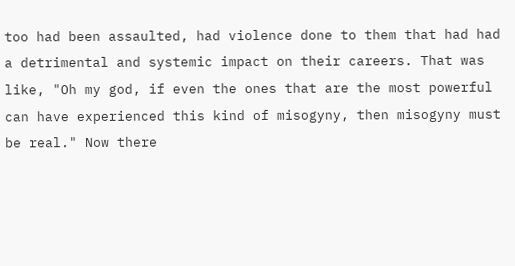too had been assaulted, had violence done to them that had had a detrimental and systemic impact on their careers. That was like, "Oh my god, if even the ones that are the most powerful can have experienced this kind of misogyny, then misogyny must be real." Now there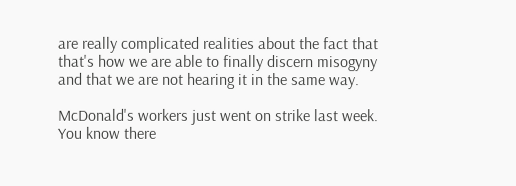are really complicated realities about the fact that that's how we are able to finally discern misogyny and that we are not hearing it in the same way.

McDonald's workers just went on strike last week. You know there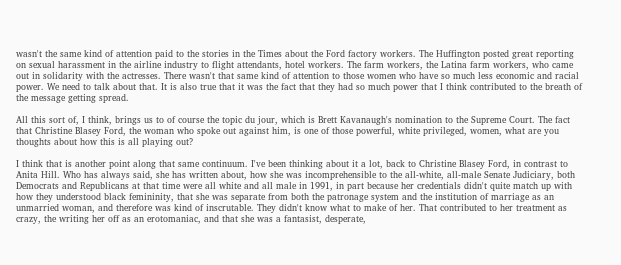wasn't the same kind of attention paid to the stories in the Times about the Ford factory workers. The Huffington posted great reporting on sexual harassment in the airline industry to flight attendants, hotel workers. The farm workers, the Latina farm workers, who came out in solidarity with the actresses. There wasn't that same kind of attention to those women who have so much less economic and racial power. We need to talk about that. It is also true that it was the fact that they had so much power that I think contributed to the breath of the message getting spread.

All this sort of, I think, brings us to of course the topic du jour, which is Brett Kavanaugh's nomination to the Supreme Court. The fact that Christine Blasey Ford, the woman who spoke out against him, is one of those powerful, white privileged, women, what are you thoughts about how this is all playing out?

I think that is another point along that same continuum. I've been thinking about it a lot, back to Christine Blasey Ford, in contrast to Anita Hill. Who has always said, she has written about, how she was incomprehensible to the all-white, all-male Senate Judiciary, both Democrats and Republicans at that time were all white and all male in 1991, in part because her credentials didn't quite match up with how they understood black femininity, that she was separate from both the patronage system and the institution of marriage as an unmarried woman, and therefore was kind of inscrutable. They didn't know what to make of her. That contributed to her treatment as crazy, the writing her off as an erotomaniac, and that she was a fantasist, desperate,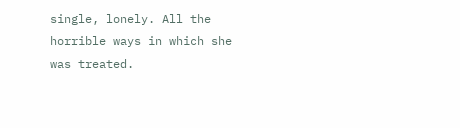single, lonely. All the horrible ways in which she was treated.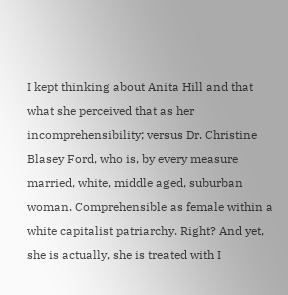I kept thinking about Anita Hill and that what she perceived that as her incomprehensibility; versus Dr. Christine Blasey Ford, who is, by every measure married, white, middle aged, suburban woman. Comprehensible as female within a white capitalist patriarchy. Right? And yet, she is actually, she is treated with I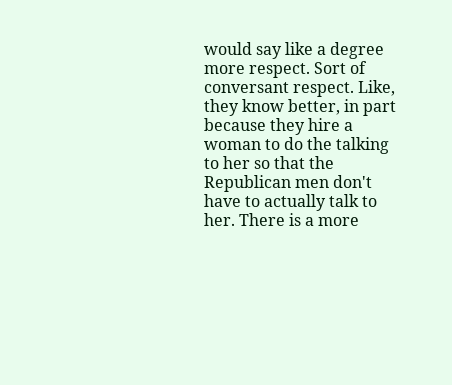would say like a degree more respect. Sort of conversant respect. Like, they know better, in part because they hire a woman to do the talking to her so that the Republican men don't have to actually talk to her. There is a more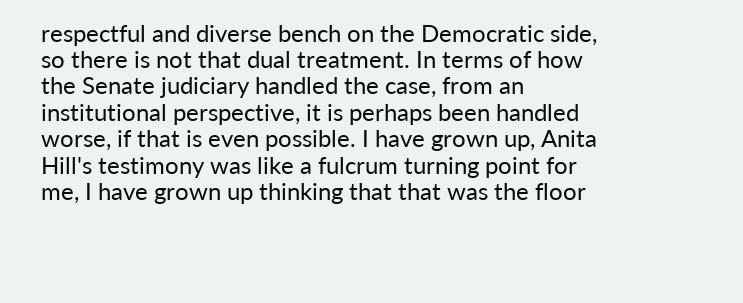respectful and diverse bench on the Democratic side, so there is not that dual treatment. In terms of how the Senate judiciary handled the case, from an institutional perspective, it is perhaps been handled worse, if that is even possible. I have grown up, Anita Hill's testimony was like a fulcrum turning point for me, I have grown up thinking that that was the floor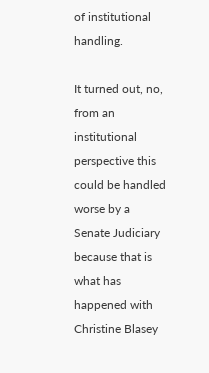of institutional handling.

It turned out, no, from an institutional perspective this could be handled worse by a Senate Judiciary because that is what has happened with Christine Blasey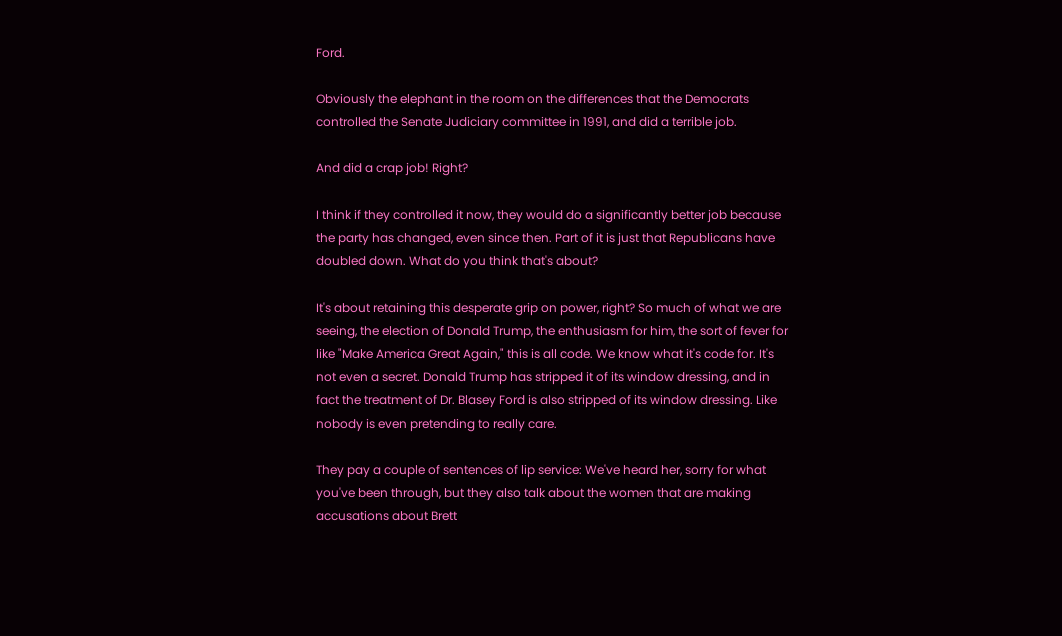Ford.

Obviously the elephant in the room on the differences that the Democrats controlled the Senate Judiciary committee in 1991, and did a terrible job.

And did a crap job! Right?

I think if they controlled it now, they would do a significantly better job because the party has changed, even since then. Part of it is just that Republicans have doubled down. What do you think that's about?

It's about retaining this desperate grip on power, right? So much of what we are seeing, the election of Donald Trump, the enthusiasm for him, the sort of fever for like "Make America Great Again," this is all code. We know what it's code for. It's not even a secret. Donald Trump has stripped it of its window dressing, and in fact the treatment of Dr. Blasey Ford is also stripped of its window dressing. Like nobody is even pretending to really care.

They pay a couple of sentences of lip service: We've heard her, sorry for what you've been through, but they also talk about the women that are making accusations about Brett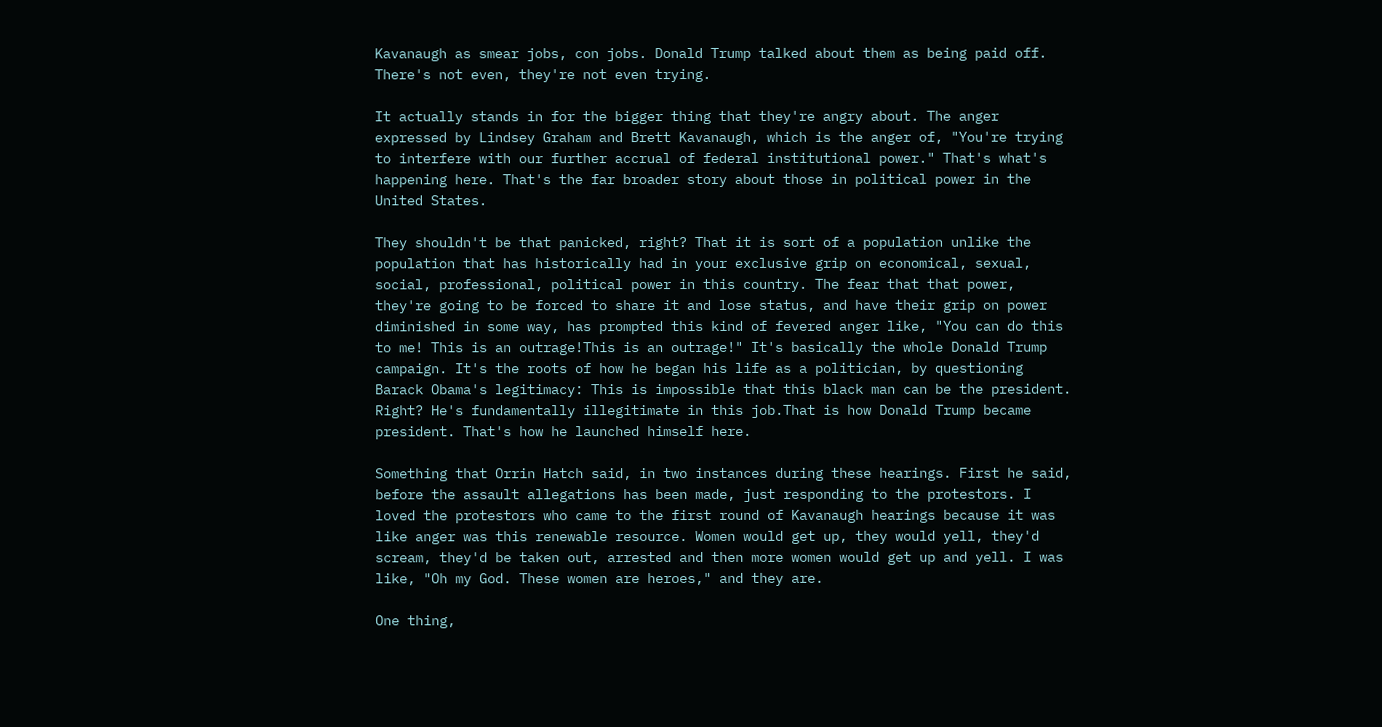Kavanaugh as smear jobs, con jobs. Donald Trump talked about them as being paid off. There's not even, they're not even trying.

It actually stands in for the bigger thing that they're angry about. The anger expressed by Lindsey Graham and Brett Kavanaugh, which is the anger of, "You're trying to interfere with our further accrual of federal institutional power." That's what's happening here. That's the far broader story about those in political power in the United States.

They shouldn't be that panicked, right? That it is sort of a population unlike the population that has historically had in your exclusive grip on economical, sexual, social, professional, political power in this country. The fear that that power, they're going to be forced to share it and lose status, and have their grip on power diminished in some way, has prompted this kind of fevered anger like, "You can do this to me! This is an outrage!This is an outrage!" It's basically the whole Donald Trump campaign. It's the roots of how he began his life as a politician, by questioning Barack Obama's legitimacy: This is impossible that this black man can be the president. Right? He's fundamentally illegitimate in this job.That is how Donald Trump became president. That's how he launched himself here.

Something that Orrin Hatch said, in two instances during these hearings. First he said, before the assault allegations has been made, just responding to the protestors. I loved the protestors who came to the first round of Kavanaugh hearings because it was like anger was this renewable resource. Women would get up, they would yell, they'd scream, they'd be taken out, arrested and then more women would get up and yell. I was like, "Oh my God. These women are heroes," and they are.

One thing,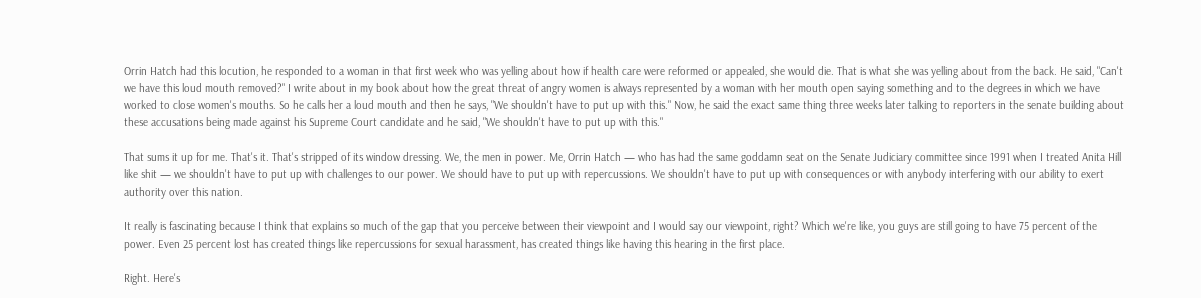Orrin Hatch had this locution, he responded to a woman in that first week who was yelling about how if health care were reformed or appealed, she would die. That is what she was yelling about from the back. He said, "Can't we have this loud mouth removed?" I write about in my book about how the great threat of angry women is always represented by a woman with her mouth open saying something and to the degrees in which we have worked to close women's mouths. So he calls her a loud mouth and then he says, "We shouldn't have to put up with this." Now, he said the exact same thing three weeks later talking to reporters in the senate building about these accusations being made against his Supreme Court candidate and he said, "We shouldn't have to put up with this."

That sums it up for me. That's it. That's stripped of its window dressing. We, the men in power. Me, Orrin Hatch — who has had the same goddamn seat on the Senate Judiciary committee since 1991 when I treated Anita Hill like shit — we shouldn't have to put up with challenges to our power. We should have to put up with repercussions. We shouldn't have to put up with consequences or with anybody interfering with our ability to exert authority over this nation.

It really is fascinating because I think that explains so much of the gap that you perceive between their viewpoint and I would say our viewpoint, right? Which we're like, you guys are still going to have 75 percent of the power. Even 25 percent lost has created things like repercussions for sexual harassment, has created things like having this hearing in the first place.

Right. Here's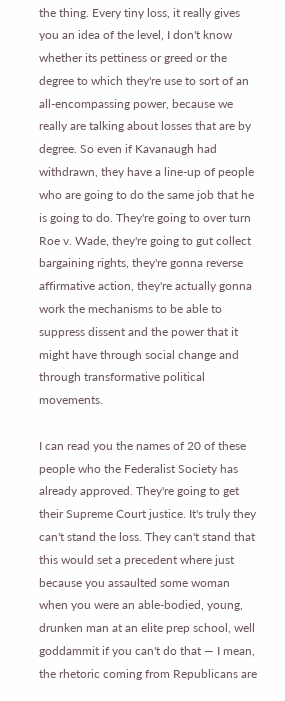the thing. Every tiny loss, it really gives you an idea of the level, I don't know whether its pettiness or greed or the degree to which they're use to sort of an all-encompassing power, because we really are talking about losses that are by degree. So even if Kavanaugh had withdrawn, they have a line-up of people who are going to do the same job that he is going to do. They're going to over turn Roe v. Wade, they're going to gut collect bargaining rights, they're gonna reverse affirmative action, they're actually gonna work the mechanisms to be able to suppress dissent and the power that it might have through social change and through transformative political movements.

I can read you the names of 20 of these people who the Federalist Society has already approved. They're going to get their Supreme Court justice. It's truly they can't stand the loss. They can't stand that this would set a precedent where just because you assaulted some woman when you were an able-bodied, young, drunken man at an elite prep school, well goddammit if you can't do that — I mean, the rhetoric coming from Republicans are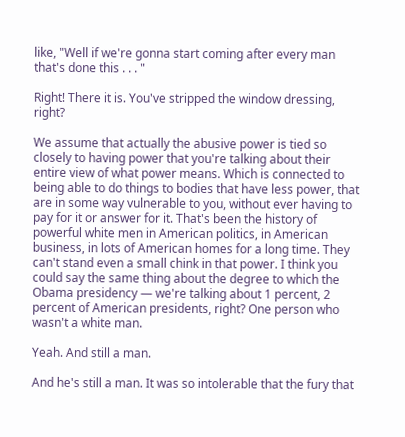like, "Well if we're gonna start coming after every man that's done this . . . "

Right! There it is. You've stripped the window dressing, right?

We assume that actually the abusive power is tied so closely to having power that you're talking about their entire view of what power means. Which is connected to being able to do things to bodies that have less power, that are in some way vulnerable to you, without ever having to pay for it or answer for it. That's been the history of powerful white men in American politics, in American business, in lots of American homes for a long time. They can't stand even a small chink in that power. I think you could say the same thing about the degree to which the Obama presidency — we're talking about 1 percent, 2 percent of American presidents, right? One person who wasn't a white man.

Yeah. And still a man.

And he's still a man. It was so intolerable that the fury that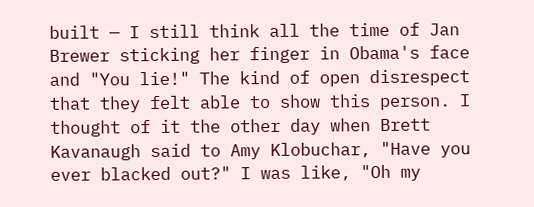built — I still think all the time of Jan Brewer sticking her finger in Obama's face and "You lie!" The kind of open disrespect that they felt able to show this person. I thought of it the other day when Brett Kavanaugh said to Amy Klobuchar, "Have you ever blacked out?" I was like, "Oh my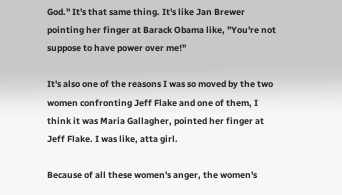God." It's that same thing. It's like Jan Brewer pointing her finger at Barack Obama like, "You're not suppose to have power over me!"

It's also one of the reasons I was so moved by the two women confronting Jeff Flake and one of them, I think it was Maria Gallagher, pointed her finger at Jeff Flake. I was like, atta girl.

Because of all these women's anger, the women's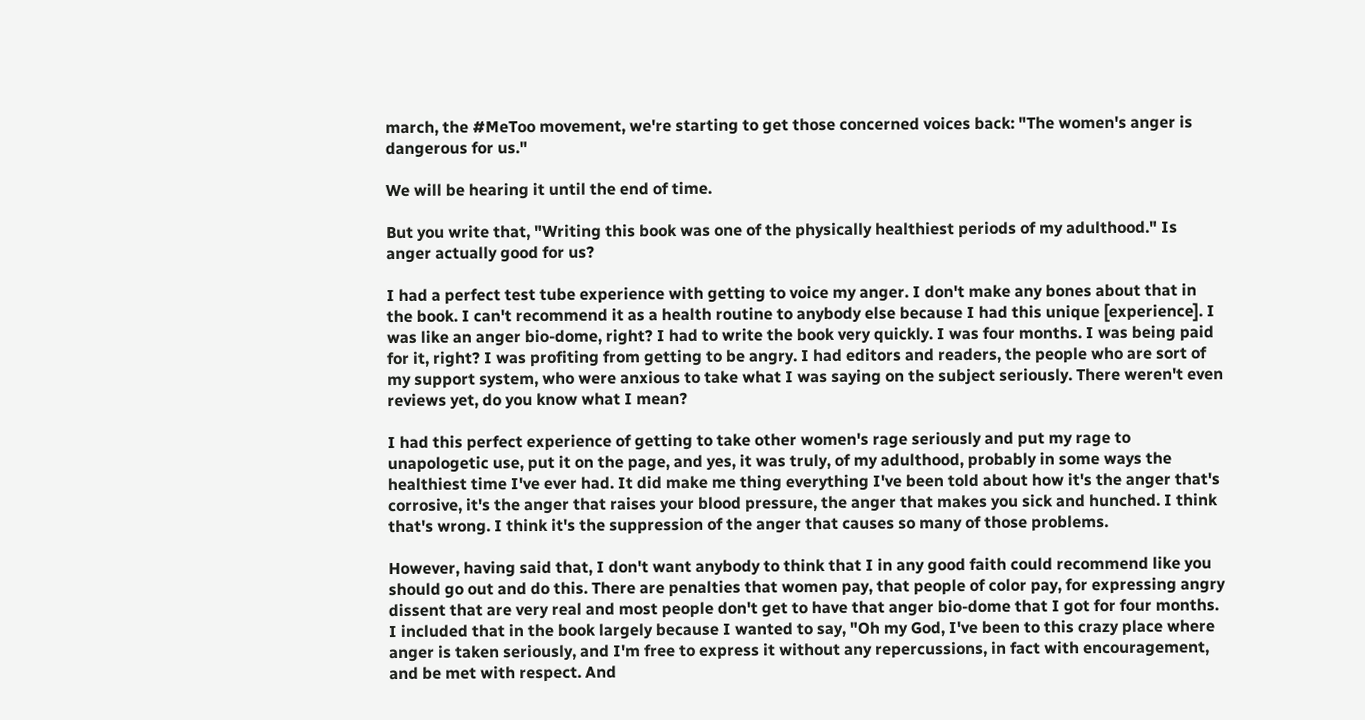march, the #MeToo movement, we're starting to get those concerned voices back: "The women's anger is dangerous for us."

We will be hearing it until the end of time.

But you write that, "Writing this book was one of the physically healthiest periods of my adulthood." Is anger actually good for us?

I had a perfect test tube experience with getting to voice my anger. I don't make any bones about that in the book. I can't recommend it as a health routine to anybody else because I had this unique [experience]. I was like an anger bio-dome, right? I had to write the book very quickly. I was four months. I was being paid for it, right? I was profiting from getting to be angry. I had editors and readers, the people who are sort of my support system, who were anxious to take what I was saying on the subject seriously. There weren't even reviews yet, do you know what I mean?

I had this perfect experience of getting to take other women's rage seriously and put my rage to unapologetic use, put it on the page, and yes, it was truly, of my adulthood, probably in some ways the healthiest time I've ever had. It did make me thing everything I've been told about how it's the anger that's corrosive, it's the anger that raises your blood pressure, the anger that makes you sick and hunched. I think that's wrong. I think it's the suppression of the anger that causes so many of those problems.

However, having said that, I don't want anybody to think that I in any good faith could recommend like you should go out and do this. There are penalties that women pay, that people of color pay, for expressing angry dissent that are very real and most people don't get to have that anger bio-dome that I got for four months. I included that in the book largely because I wanted to say, "Oh my God, I've been to this crazy place where anger is taken seriously, and I'm free to express it without any repercussions, in fact with encouragement, and be met with respect. And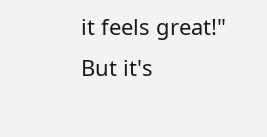it feels great!" But it's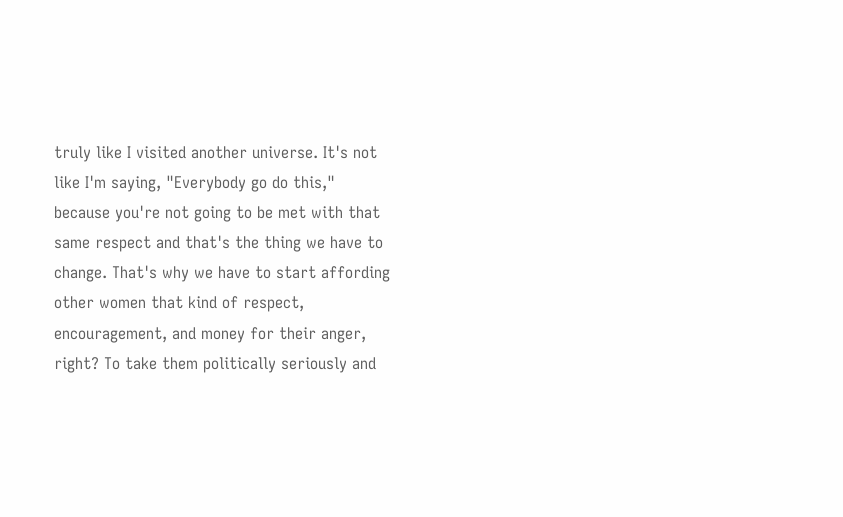truly like I visited another universe. It's not like I'm saying, "Everybody go do this," because you're not going to be met with that same respect and that's the thing we have to change. That's why we have to start affording other women that kind of respect, encouragement, and money for their anger, right? To take them politically seriously and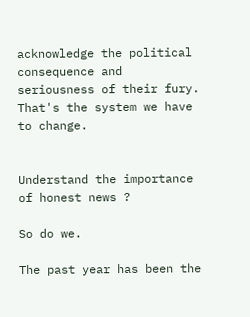acknowledge the political consequence and seriousness of their fury. That's the system we have to change.


Understand the importance of honest news ?

So do we.

The past year has been the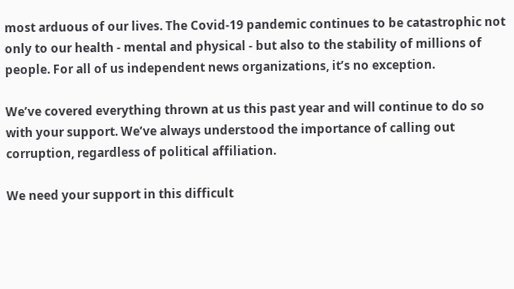most arduous of our lives. The Covid-19 pandemic continues to be catastrophic not only to our health - mental and physical - but also to the stability of millions of people. For all of us independent news organizations, it’s no exception.

We’ve covered everything thrown at us this past year and will continue to do so with your support. We’ve always understood the importance of calling out corruption, regardless of political affiliation.

We need your support in this difficult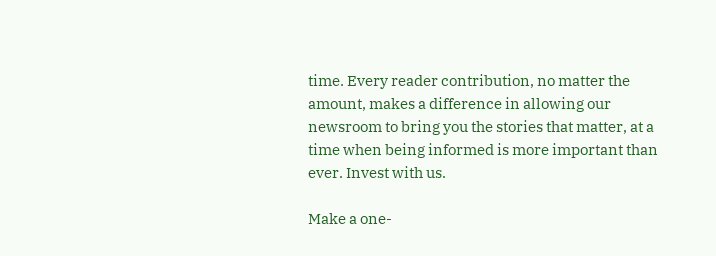time. Every reader contribution, no matter the amount, makes a difference in allowing our newsroom to bring you the stories that matter, at a time when being informed is more important than ever. Invest with us.

Make a one-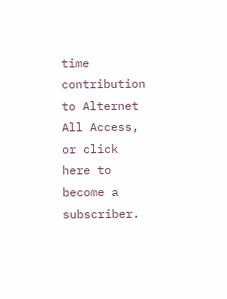time contribution to Alternet All Access, or click here to become a subscriber.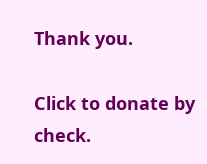Thank you.

Click to donate by check.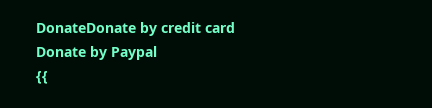DonateDonate by credit card
Donate by Paypal
{{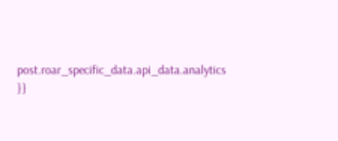post.roar_specific_data.api_data.analytics }}